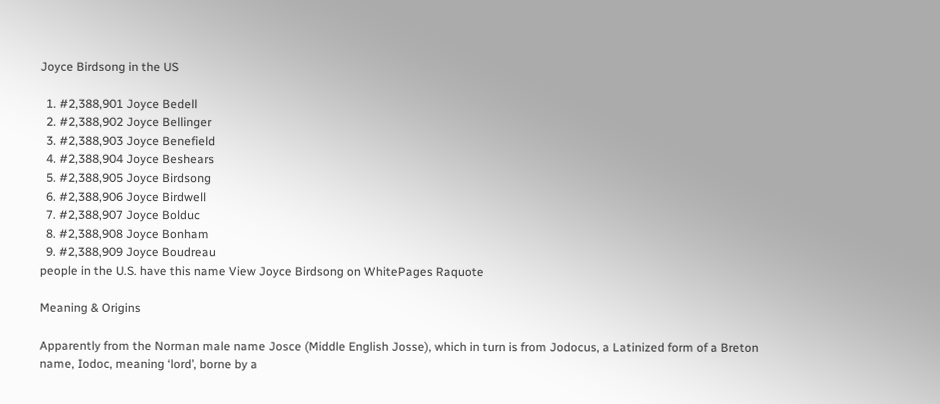Joyce Birdsong in the US

  1. #2,388,901 Joyce Bedell
  2. #2,388,902 Joyce Bellinger
  3. #2,388,903 Joyce Benefield
  4. #2,388,904 Joyce Beshears
  5. #2,388,905 Joyce Birdsong
  6. #2,388,906 Joyce Birdwell
  7. #2,388,907 Joyce Bolduc
  8. #2,388,908 Joyce Bonham
  9. #2,388,909 Joyce Boudreau
people in the U.S. have this name View Joyce Birdsong on WhitePages Raquote

Meaning & Origins

Apparently from the Norman male name Josce (Middle English Josse), which in turn is from Jodocus, a Latinized form of a Breton name, Iodoc, meaning ‘lord’, borne by a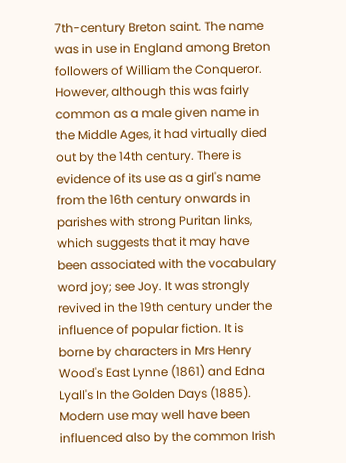7th-century Breton saint. The name was in use in England among Breton followers of William the Conqueror. However, although this was fairly common as a male given name in the Middle Ages, it had virtually died out by the 14th century. There is evidence of its use as a girl's name from the 16th century onwards in parishes with strong Puritan links, which suggests that it may have been associated with the vocabulary word joy; see Joy. It was strongly revived in the 19th century under the influence of popular fiction. It is borne by characters in Mrs Henry Wood's East Lynne (1861) and Edna Lyall's In the Golden Days (1885). Modern use may well have been influenced also by the common Irish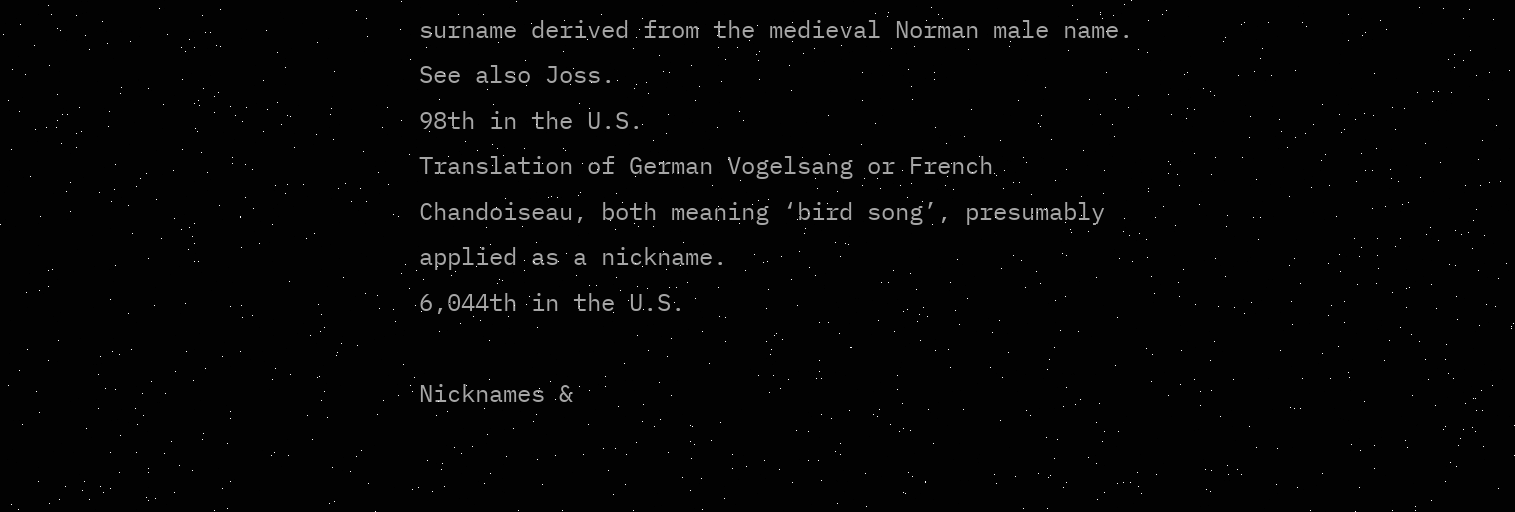surname derived from the medieval Norman male name. See also Joss.
98th in the U.S.
Translation of German Vogelsang or French Chandoiseau, both meaning ‘bird song’, presumably applied as a nickname.
6,044th in the U.S.

Nicknames &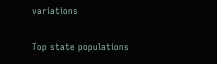variations

Top state populations